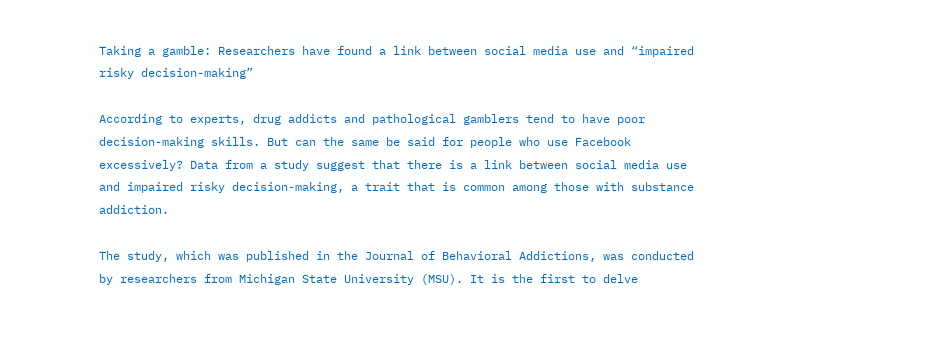Taking a gamble: Researchers have found a link between social media use and “impaired risky decision-making”

According to experts, drug addicts and pathological gamblers tend to have poor decision-making skills. But can the same be said for people who use Facebook excessively? Data from a study suggest that there is a link between social media use and impaired risky decision-making, a trait that is common among those with substance addiction.

The study, which was published in the Journal of Behavioral Addictions, was conducted by researchers from Michigan State University (MSU). It is the first to delve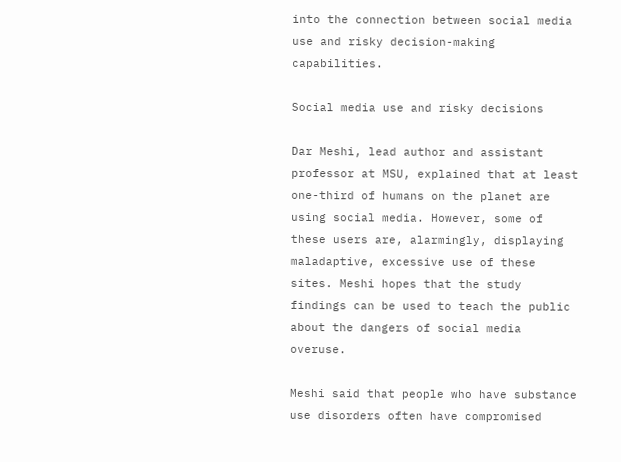into the connection between social media use and risky decision-making capabilities.

Social media use and risky decisions

Dar Meshi, lead author and assistant professor at MSU, explained that at least one-third of humans on the planet are using social media. However, some of these users are, alarmingly, displaying maladaptive, excessive use of these sites. Meshi hopes that the study findings can be used to teach the public about the dangers of social media overuse.

Meshi said that people who have substance use disorders often have compromised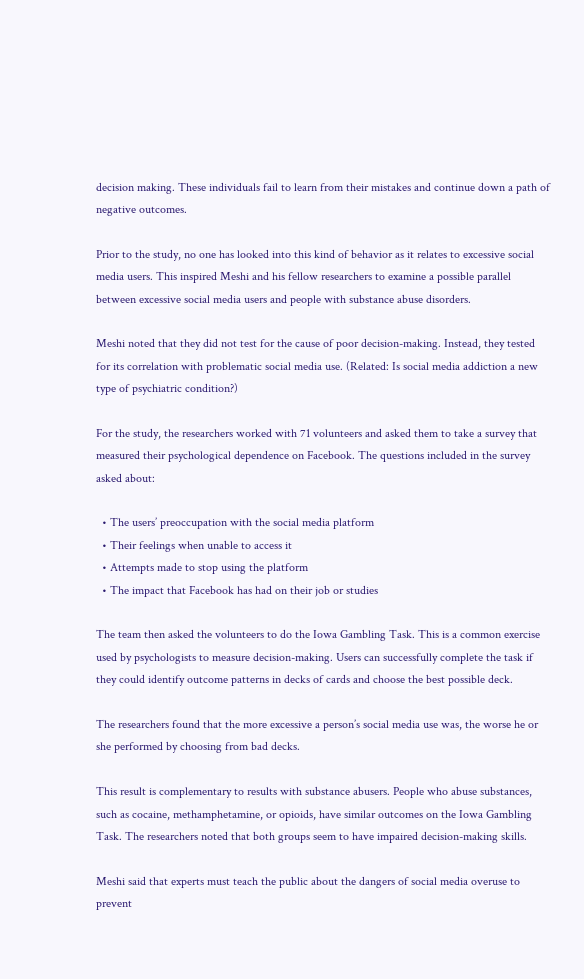decision making. These individuals fail to learn from their mistakes and continue down a path of negative outcomes.

Prior to the study, no one has looked into this kind of behavior as it relates to excessive social media users. This inspired Meshi and his fellow researchers to examine a possible parallel between excessive social media users and people with substance abuse disorders.

Meshi noted that they did not test for the cause of poor decision-making. Instead, they tested for its correlation with problematic social media use. (Related: Is social media addiction a new type of psychiatric condition?)

For the study, the researchers worked with 71 volunteers and asked them to take a survey that measured their psychological dependence on Facebook. The questions included in the survey asked about:

  • The users’ preoccupation with the social media platform
  • Their feelings when unable to access it
  • Attempts made to stop using the platform
  • The impact that Facebook has had on their job or studies

The team then asked the volunteers to do the Iowa Gambling Task. This is a common exercise used by psychologists to measure decision-making. Users can successfully complete the task if they could identify outcome patterns in decks of cards and choose the best possible deck.

The researchers found that the more excessive a person’s social media use was, the worse he or she performed by choosing from bad decks.

This result is complementary to results with substance abusers. People who abuse substances, such as cocaine, methamphetamine, or opioids, have similar outcomes on the Iowa Gambling Task. The researchers noted that both groups seem to have impaired decision-making skills.

Meshi said that experts must teach the public about the dangers of social media overuse to prevent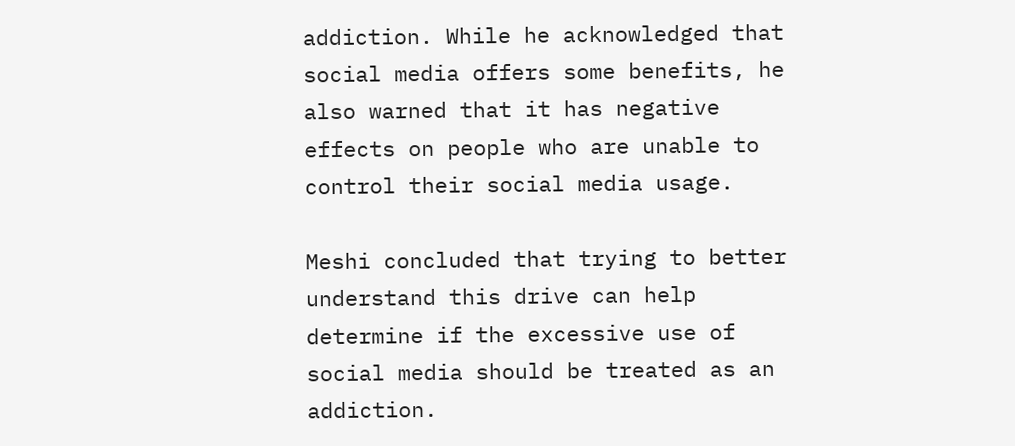addiction. While he acknowledged that social media offers some benefits, he also warned that it has negative effects on people who are unable to control their social media usage.

Meshi concluded that trying to better understand this drive can help determine if the excessive use of social media should be treated as an addiction.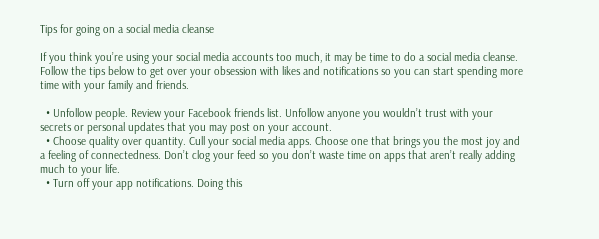Tips for going on a social media cleanse

If you think you’re using your social media accounts too much, it may be time to do a social media cleanse. Follow the tips below to get over your obsession with likes and notifications so you can start spending more time with your family and friends.

  • Unfollow people. Review your Facebook friends list. Unfollow anyone you wouldn’t trust with your secrets or personal updates that you may post on your account.
  • Choose quality over quantity. Cull your social media apps. Choose one that brings you the most joy and a feeling of connectedness. Don’t clog your feed so you don’t waste time on apps that aren’t really adding much to your life.
  • Turn off your app notifications. Doing this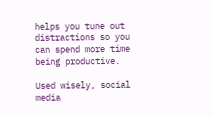helps you tune out distractions so you can spend more time being productive.

Used wisely, social media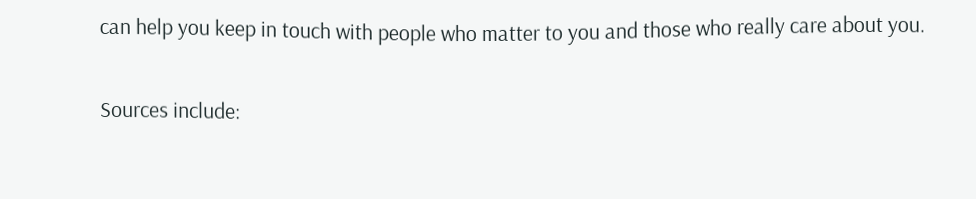can help you keep in touch with people who matter to you and those who really care about you.

Sources include: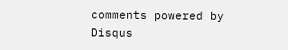comments powered by Disqus